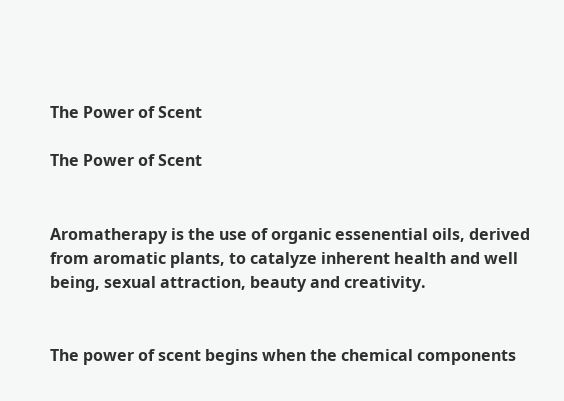The Power of Scent

The Power of Scent


Aromatherapy is the use of organic essenential oils, derived from aromatic plants, to catalyze inherent health and well being, sexual attraction, beauty and creativity.


The power of scent begins when the chemical components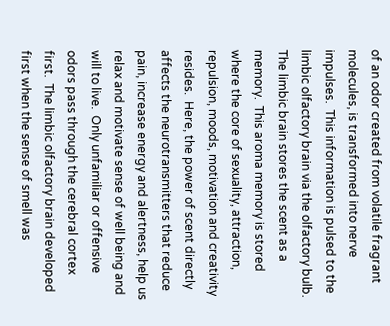of an odor created from volatile fragrant molecules, is transformed into nerve impulses.  This information is pulsed to the limbic olfactory brain via the olfactory bulb.  The limbic brain stores the scent as a memory.  This aroma memory is stored where the core of sexuality, attraction, repulsion, moods, motivation and creativity resides.  Here, the power of scent directly affects the neurotransmitters that reduce pain, increase energy and alertness, help us relax and motivate sense of well being and will to live.  Only unfamiliar or offensive odors pass through the cerebral cortex first.  The limbic olfactory brain developed first when the sense of smell was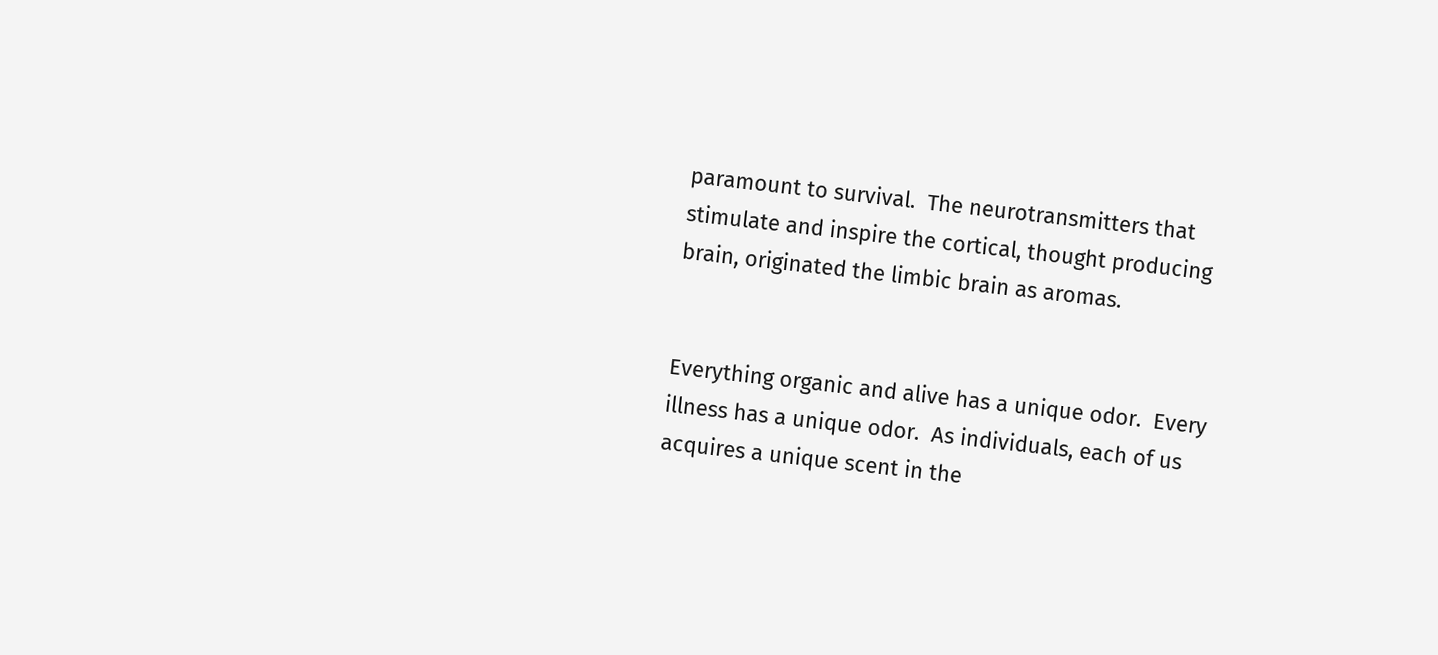paramount to survival.  The neurotransmitters that stimulate and inspire the cortical, thought producing brain, originated the limbic brain as aromas.


Everything organic and alive has a unique odor.  Every illness has a unique odor.  As individuals, each of us acquires a unique scent in the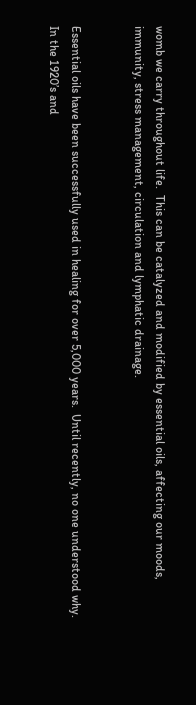womb we carry throughout life.  This can be catalyzed and modified by essential oils, affecting our moods, immunity, stress management, circulation and lymphatic drainage.


Essential oils have been successfully used in healing for over 5,000 years.  Until recently, no one understood why.  In the 1920’s and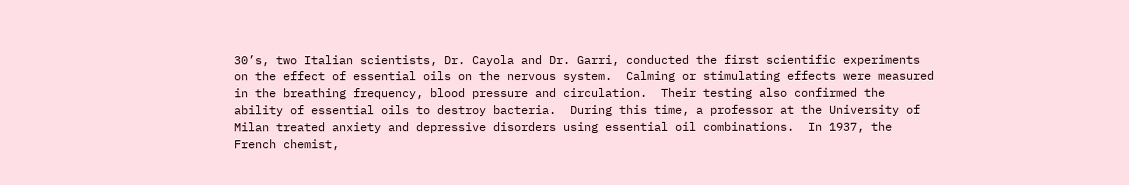30’s, two Italian scientists, Dr. Cayola and Dr. Garri, conducted the first scientific experiments on the effect of essential oils on the nervous system.  Calming or stimulating effects were measured in the breathing frequency, blood pressure and circulation.  Their testing also confirmed the ability of essential oils to destroy bacteria.  During this time, a professor at the University of Milan treated anxiety and depressive disorders using essential oil combinations.  In 1937, the French chemist,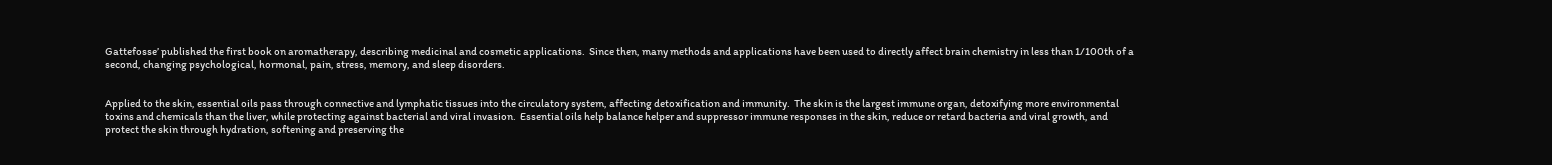Gattefosse’ published the first book on aromatherapy, describing medicinal and cosmetic applications.  Since then, many methods and applications have been used to directly affect brain chemistry in less than 1/100th of a second, changing psychological, hormonal, pain, stress, memory, and sleep disorders.


Applied to the skin, essential oils pass through connective and lymphatic tissues into the circulatory system, affecting detoxification and immunity.  The skin is the largest immune organ, detoxifying more environmental toxins and chemicals than the liver, while protecting against bacterial and viral invasion.  Essential oils help balance helper and suppressor immune responses in the skin, reduce or retard bacteria and viral growth, and protect the skin through hydration, softening and preserving the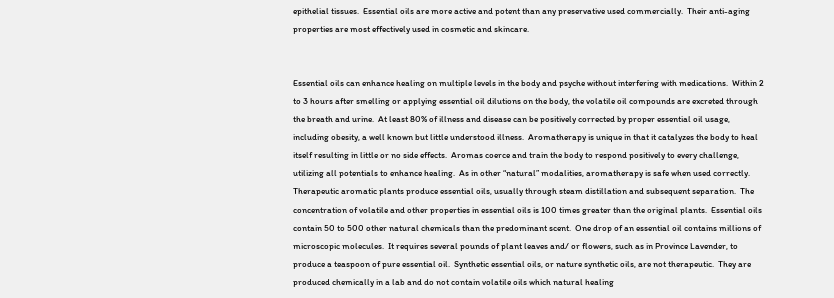epithelial tissues.  Essential oils are more active and potent than any preservative used commercially.  Their anti-aging properties are most effectively used in cosmetic and skincare.


Essential oils can enhance healing on multiple levels in the body and psyche without interfering with medications.  Within 2 to 3 hours after smelling or applying essential oil dilutions on the body, the volatile oil compounds are excreted through the breath and urine.  At least 80% of illness and disease can be positively corrected by proper essential oil usage, including obesity, a well known but little understood illness.  Aromatherapy is unique in that it catalyzes the body to heal itself resulting in little or no side effects.  Aromas coerce and train the body to respond positively to every challenge, utilizing all potentials to enhance healing.  As in other “natural” modalities, aromatherapy is safe when used correctly.  Therapeutic aromatic plants produce essential oils, usually through steam distillation and subsequent separation.  The concentration of volatile and other properties in essential oils is 100 times greater than the original plants.  Essential oils contain 50 to 500 other natural chemicals than the predominant scent.  One drop of an essential oil contains millions of microscopic molecules.  It requires several pounds of plant leaves and/ or flowers, such as in Province Lavender, to produce a teaspoon of pure essential oil.  Synthetic essential oils, or nature synthetic oils, are not therapeutic.  They are produced chemically in a lab and do not contain volatile oils which natural healing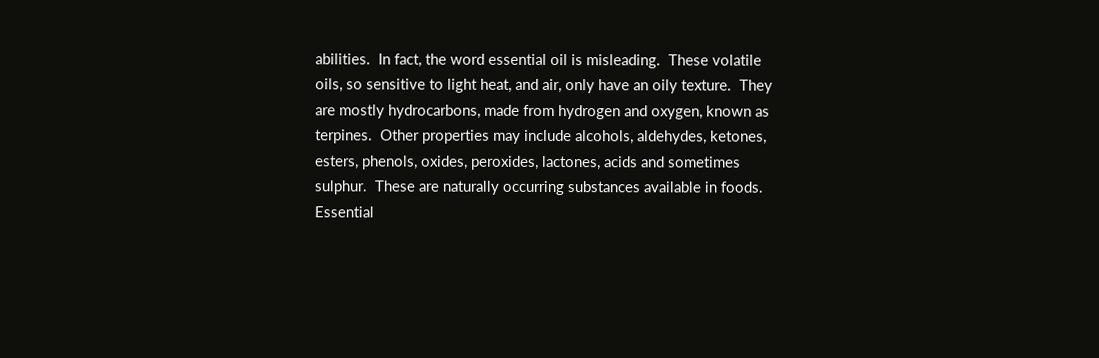abilities.  In fact, the word essential oil is misleading.  These volatile oils, so sensitive to light heat, and air, only have an oily texture.  They are mostly hydrocarbons, made from hydrogen and oxygen, known as terpines.  Other properties may include alcohols, aldehydes, ketones, esters, phenols, oxides, peroxides, lactones, acids and sometimes sulphur.  These are naturally occurring substances available in foods.  Essential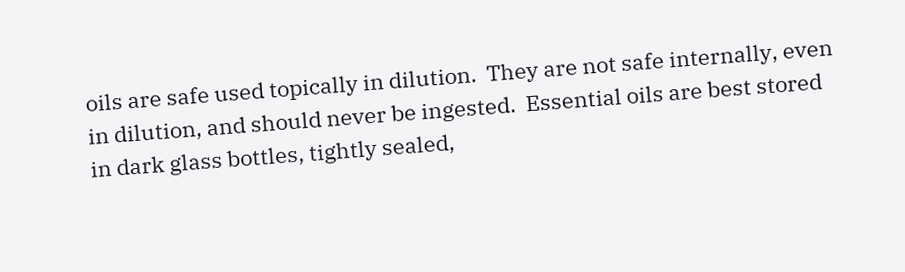oils are safe used topically in dilution.  They are not safe internally, even in dilution, and should never be ingested.  Essential oils are best stored in dark glass bottles, tightly sealed,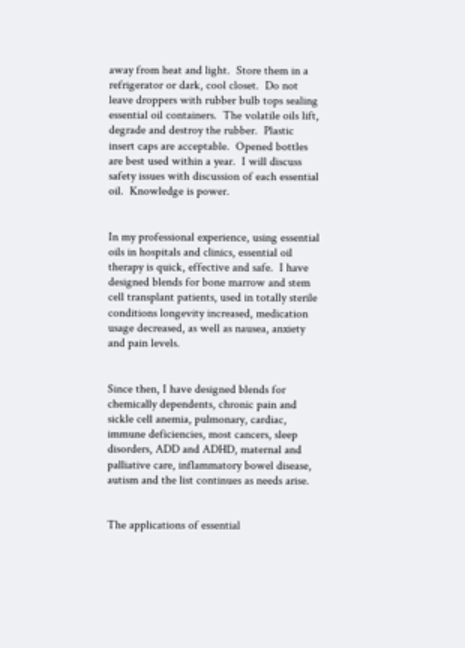away from heat and light.  Store them in a refrigerator or dark, cool closet.  Do not leave droppers with rubber bulb tops sealing essential oil containers.  The volatile oils lift, degrade and destroy the rubber.  Plastic insert caps are acceptable.  Opened bottles are best used within a year.  I will discuss safety issues with discussion of each essential oil.  Knowledge is power.


In my professional experience, using essential oils in hospitals and clinics, essential oil therapy is quick, effective and safe.  I have designed blends for bone marrow and stem cell transplant patients, used in totally sterile conditions longevity increased, medication usage decreased, as well as nausea, anxiety and pain levels.


Since then, I have designed blends for chemically dependents, chronic pain and sickle cell anemia, pulmonary, cardiac, immune deficiencies, most cancers, sleep disorders, ADD and ADHD, maternal and palliative care, inflammatory bowel disease, autism and the list continues as needs arise.


The applications of essential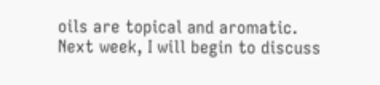oils are topical and aromatic.  Next week, I will begin to discuss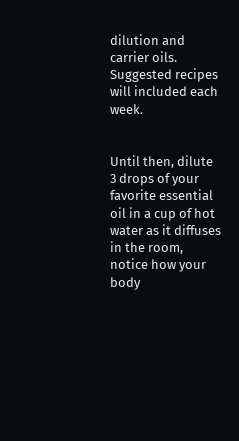dilution and carrier oils.  Suggested recipes will included each week.


Until then, dilute 3 drops of your favorite essential oil in a cup of hot water as it diffuses in the room, notice how your body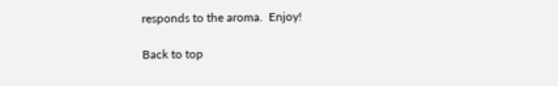responds to the aroma.  Enjoy!

Back to top